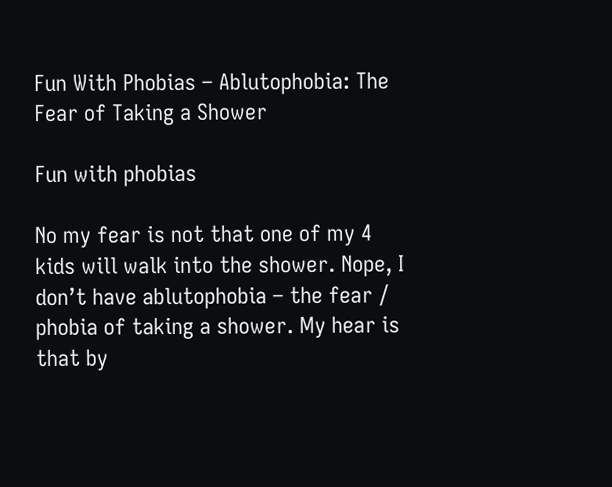Fun With Phobias – Ablutophobia: The Fear of Taking a Shower

Fun with phobias

No my fear is not that one of my 4 kids will walk into the shower. Nope, I don’t have ablutophobia – the fear / phobia of taking a shower. My hear is that by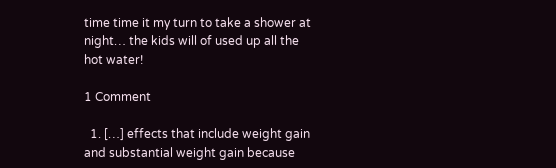time time it my turn to take a shower at night… the kids will of used up all the hot water!

1 Comment

  1. […] effects that include weight gain and substantial weight gain because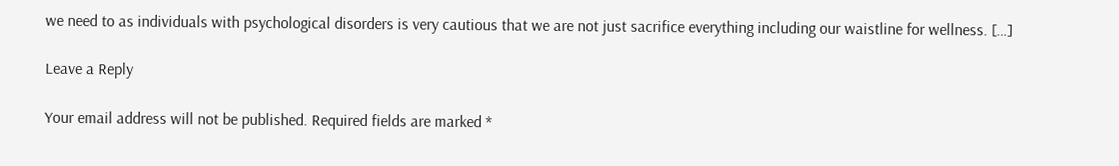we need to as individuals with psychological disorders is very cautious that we are not just sacrifice everything including our waistline for wellness. […]

Leave a Reply

Your email address will not be published. Required fields are marked *